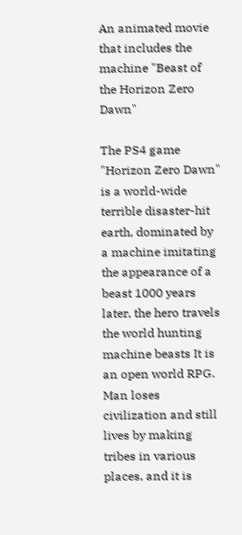An animated movie that includes the machine "Beast of the Horizon Zero Dawn"

The PS4 game "Horizon Zero Dawn" is a world-wide terrible disaster-hit earth, dominated by a machine imitating the appearance of a beast 1000 years later, the hero travels the world hunting machine beasts It is an open world RPG. Man loses civilization and still lives by making tribes in various places, and it is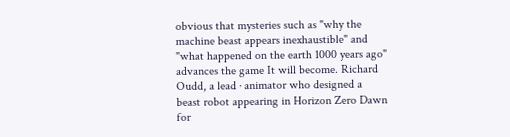obvious that mysteries such as "why the machine beast appears inexhaustible" and "what happened on the earth 1000 years ago" advances the game It will become. Richard Oudd, a lead · animator who designed a beast robot appearing in Horizon Zero Dawn for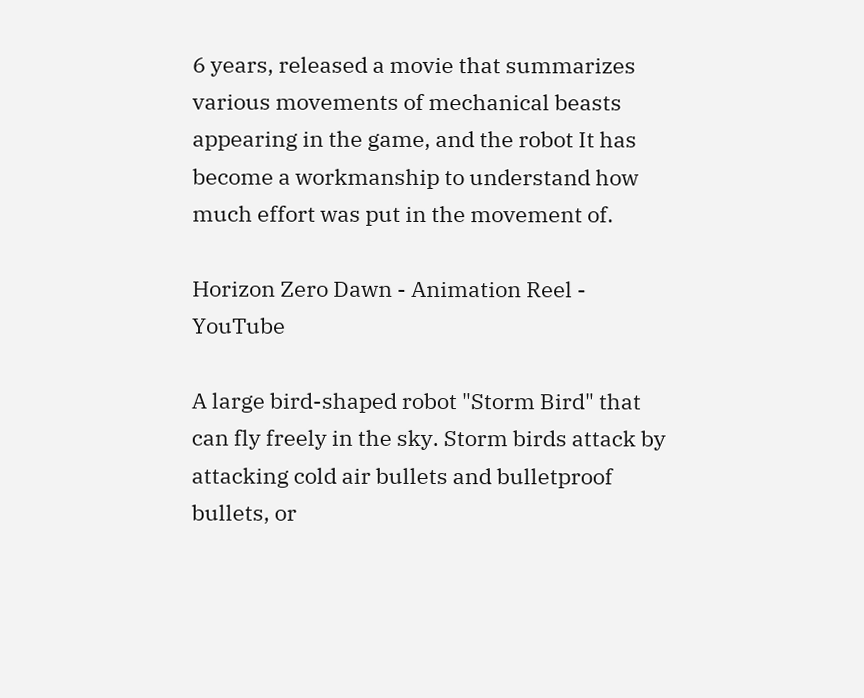6 years, released a movie that summarizes various movements of mechanical beasts appearing in the game, and the robot It has become a workmanship to understand how much effort was put in the movement of.

Horizon Zero Dawn - Animation Reel - YouTube

A large bird-shaped robot "Storm Bird" that can fly freely in the sky. Storm birds attack by attacking cold air bullets and bulletproof bullets, or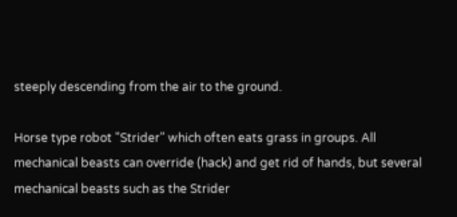steeply descending from the air to the ground.

Horse type robot "Strider" which often eats grass in groups. All mechanical beasts can override (hack) and get rid of hands, but several mechanical beasts such as the Strider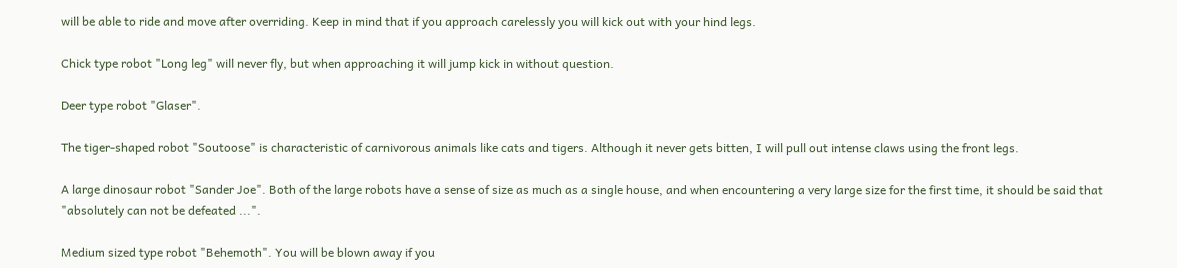will be able to ride and move after overriding. Keep in mind that if you approach carelessly you will kick out with your hind legs.

Chick type robot "Long leg" will never fly, but when approaching it will jump kick in without question.

Deer type robot "Glaser".

The tiger-shaped robot "Soutoose" is characteristic of carnivorous animals like cats and tigers. Although it never gets bitten, I will pull out intense claws using the front legs.

A large dinosaur robot "Sander Joe". Both of the large robots have a sense of size as much as a single house, and when encountering a very large size for the first time, it should be said that "absolutely can not be defeated ...".

Medium sized type robot "Behemoth". You will be blown away if you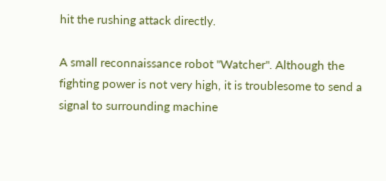hit the rushing attack directly.

A small reconnaissance robot "Watcher". Although the fighting power is not very high, it is troublesome to send a signal to surrounding machine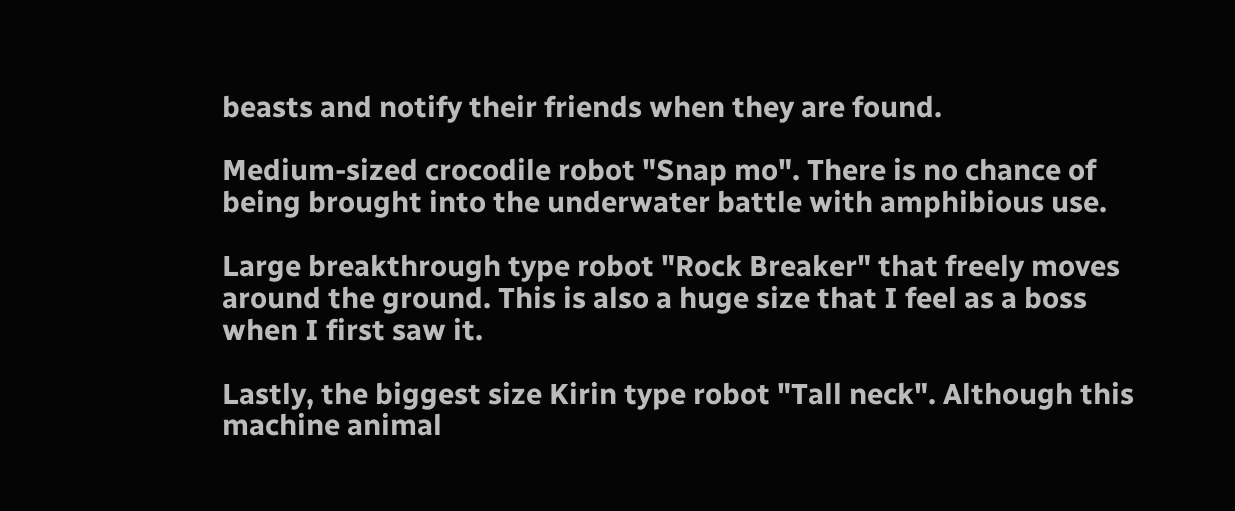beasts and notify their friends when they are found.

Medium-sized crocodile robot "Snap mo". There is no chance of being brought into the underwater battle with amphibious use.

Large breakthrough type robot "Rock Breaker" that freely moves around the ground. This is also a huge size that I feel as a boss when I first saw it.

Lastly, the biggest size Kirin type robot "Tall neck". Although this machine animal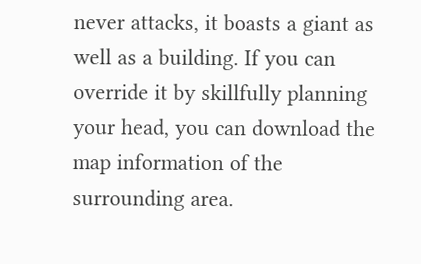never attacks, it boasts a giant as well as a building. If you can override it by skillfully planning your head, you can download the map information of the surrounding area.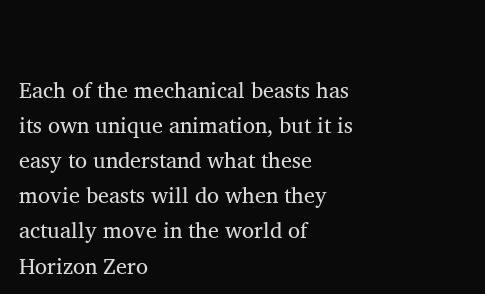Each of the mechanical beasts has its own unique animation, but it is easy to understand what these movie beasts will do when they actually move in the world of Horizon Zero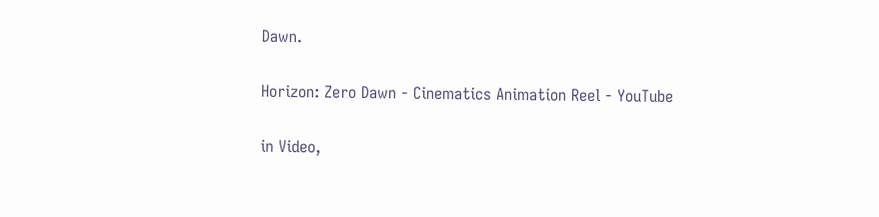Dawn.

Horizon: Zero Dawn - Cinematics Animation Reel - YouTube

in Video,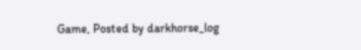Game, Posted by darkhorse_log